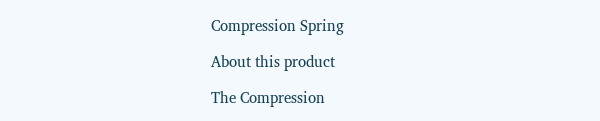Compression Spring

About this product

The Compression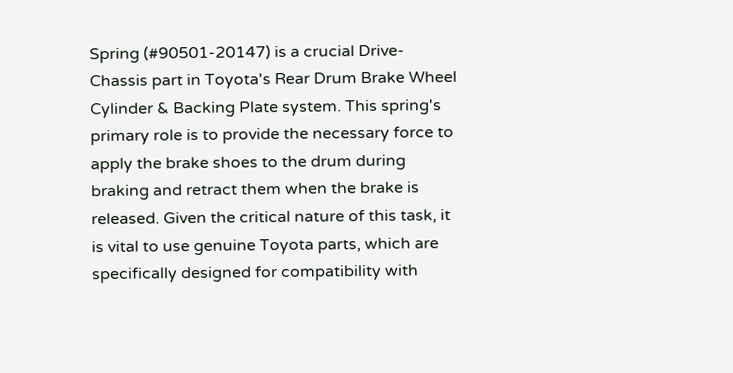Spring (#90501-20147) is a crucial Drive-Chassis part in Toyota's Rear Drum Brake Wheel Cylinder & Backing Plate system. This spring's primary role is to provide the necessary force to apply the brake shoes to the drum during braking and retract them when the brake is released. Given the critical nature of this task, it is vital to use genuine Toyota parts, which are specifically designed for compatibility with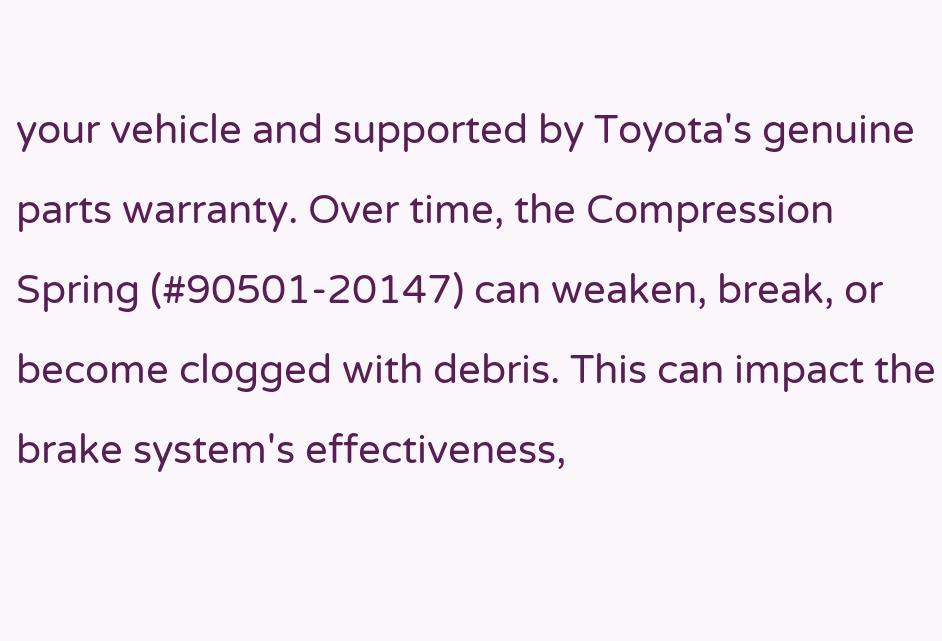your vehicle and supported by Toyota's genuine parts warranty. Over time, the Compression Spring (#90501-20147) can weaken, break, or become clogged with debris. This can impact the brake system's effectiveness,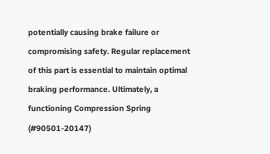potentially causing brake failure or compromising safety. Regular replacement of this part is essential to maintain optimal braking performance. Ultimately, a functioning Compression Spring (#90501-20147)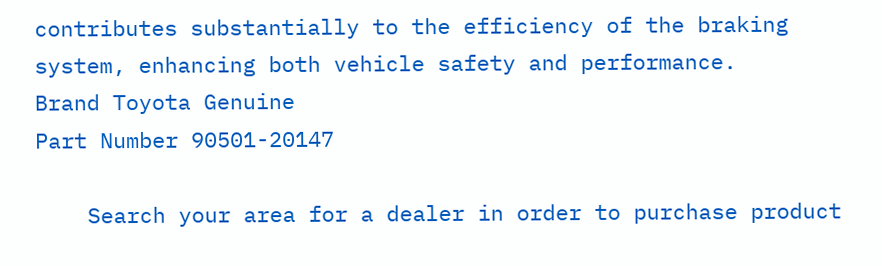contributes substantially to the efficiency of the braking system, enhancing both vehicle safety and performance.
Brand Toyota Genuine
Part Number 90501-20147

    Search your area for a dealer in order to purchase product